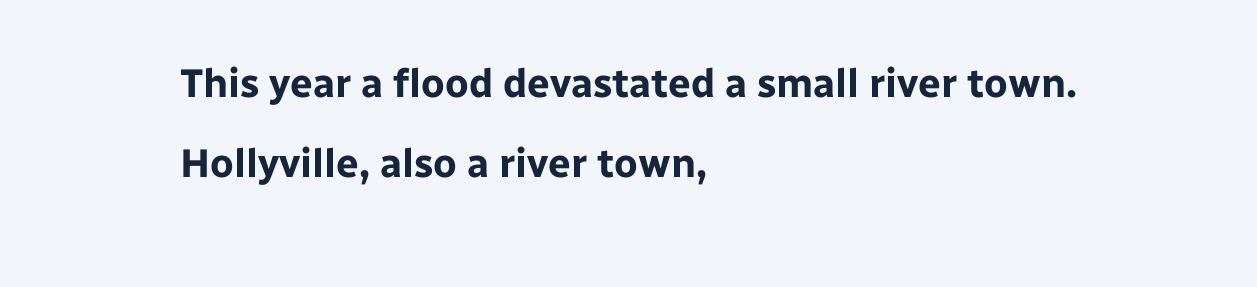This year a flood devastated a small river town. Hollyville, also a river town,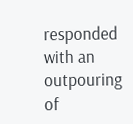responded with an outpouring of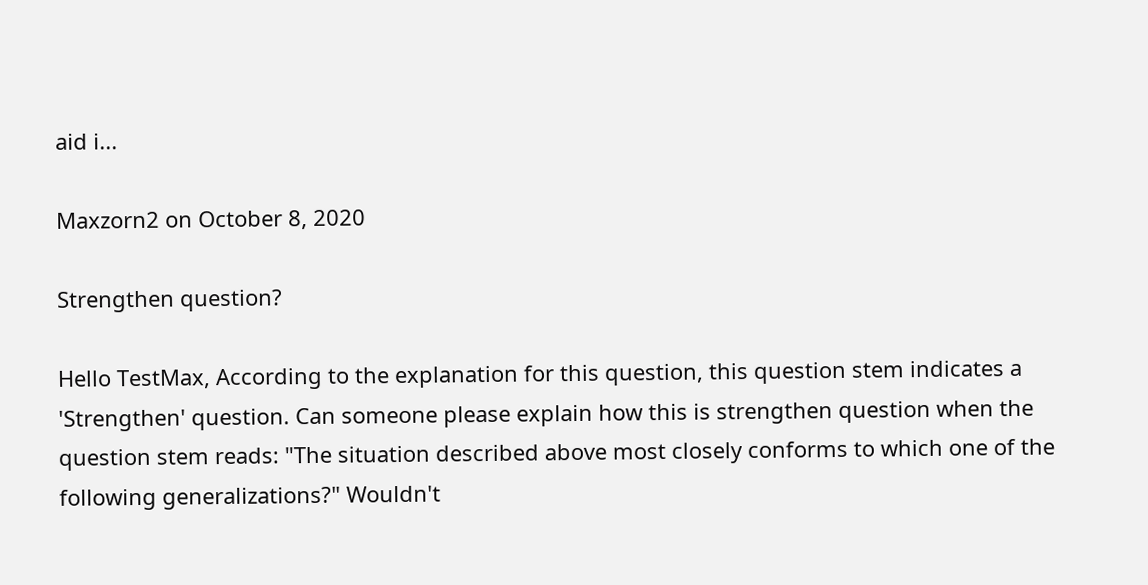aid i...

Maxzorn2 on October 8, 2020

Strengthen question?

Hello TestMax, According to the explanation for this question, this question stem indicates a 'Strengthen' question. Can someone please explain how this is strengthen question when the question stem reads: "The situation described above most closely conforms to which one of the following generalizations?" Wouldn't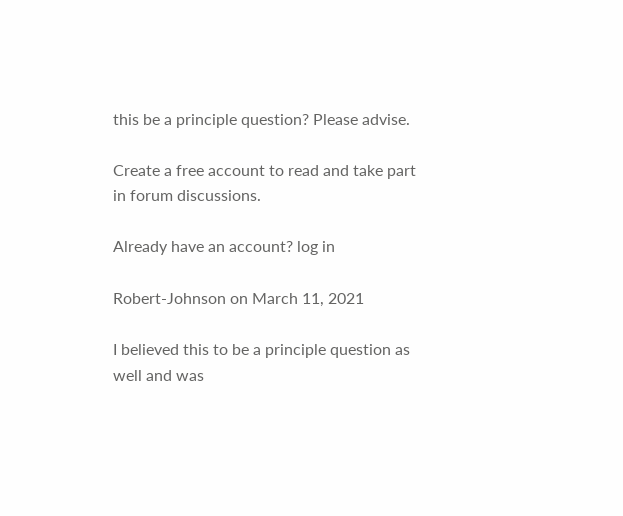this be a principle question? Please advise.

Create a free account to read and take part in forum discussions.

Already have an account? log in

Robert-Johnson on March 11, 2021

I believed this to be a principle question as well and was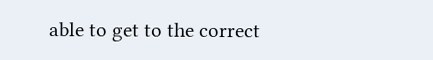able to get to the correct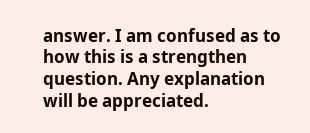answer. I am confused as to how this is a strengthen question. Any explanation will be appreciated.